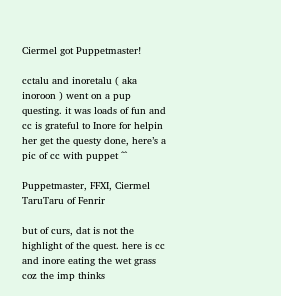Ciermel got Puppetmaster!

cctalu and inoretalu ( aka inoroon ) went on a pup questing. it was loads of fun and cc is grateful to Inore for helpin her get the questy done, here’s a pic of cc with puppet ^^

Puppetmaster, FFXI, Ciermel TaruTaru of Fenrir

but of curs, dat is not the highlight of the quest. here is cc and inore eating the wet grass coz the imp thinks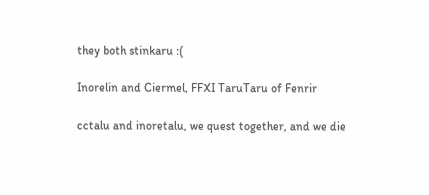they both stinkaru :(

Inorelin and Ciermel, FFXI TaruTaru of Fenrir

cctalu and inoretalu, we quest together, and we die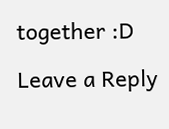together :D

Leave a Reply